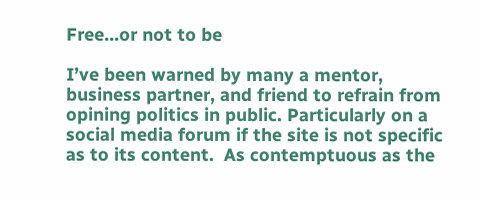Free…or not to be

I’ve been warned by many a mentor, business partner, and friend to refrain from opining politics in public. Particularly on a social media forum if the site is not specific as to its content.  As contemptuous as the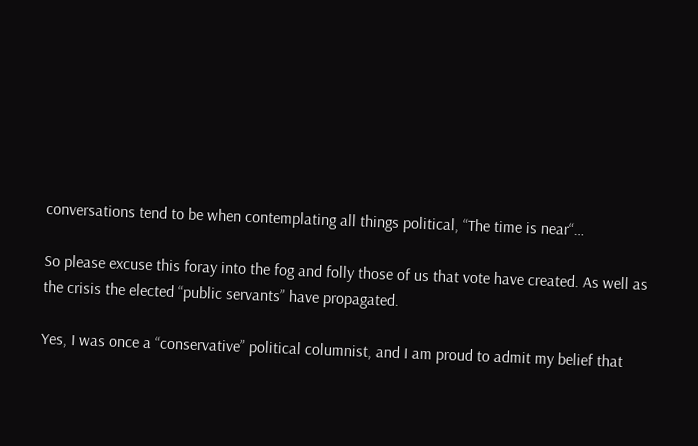conversations tend to be when contemplating all things political, “The time is near“…

So please excuse this foray into the fog and folly those of us that vote have created. As well as the crisis the elected “public servants” have propagated.

Yes, I was once a “conservative” political columnist, and I am proud to admit my belief that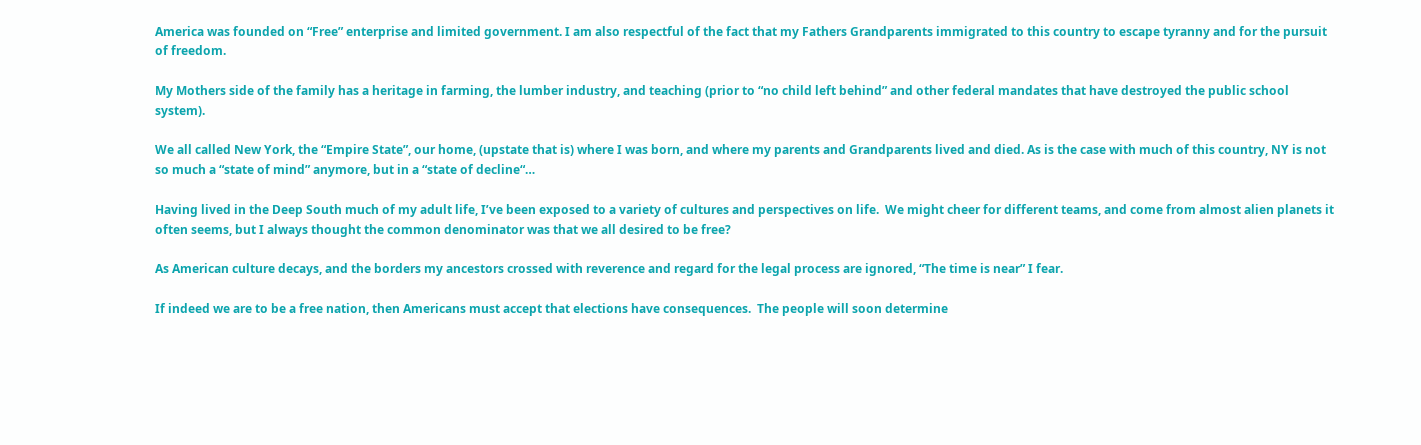America was founded on “Free” enterprise and limited government. I am also respectful of the fact that my Fathers Grandparents immigrated to this country to escape tyranny and for the pursuit of freedom.

My Mothers side of the family has a heritage in farming, the lumber industry, and teaching (prior to “no child left behind” and other federal mandates that have destroyed the public school system).

We all called New York, the “Empire State”, our home, (upstate that is) where I was born, and where my parents and Grandparents lived and died. As is the case with much of this country, NY is not so much a “state of mind” anymore, but in a “state of decline“…

Having lived in the Deep South much of my adult life, I’ve been exposed to a variety of cultures and perspectives on life.  We might cheer for different teams, and come from almost alien planets it often seems, but I always thought the common denominator was that we all desired to be free?

As American culture decays, and the borders my ancestors crossed with reverence and regard for the legal process are ignored, “The time is near” I fear.

If indeed we are to be a free nation, then Americans must accept that elections have consequences.  The people will soon determine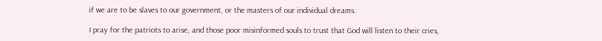if we are to be slaves to our government, or the masters of our individual dreams.

I pray for the patriots to arise, and those poor misinformed souls to trust that God will listen to their cries,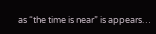as “the time is near” is appears…